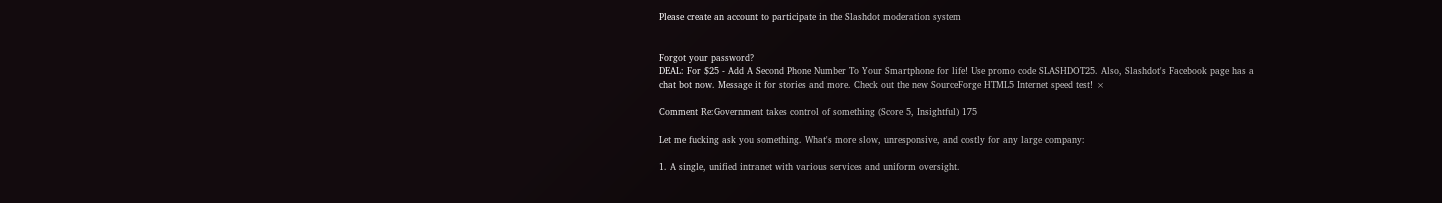Please create an account to participate in the Slashdot moderation system


Forgot your password?
DEAL: For $25 - Add A Second Phone Number To Your Smartphone for life! Use promo code SLASHDOT25. Also, Slashdot's Facebook page has a chat bot now. Message it for stories and more. Check out the new SourceForge HTML5 Internet speed test! ×

Comment Re:Government takes control of something (Score 5, Insightful) 175

Let me fucking ask you something. What's more slow, unresponsive, and costly for any large company:

1. A single, unified intranet with various services and uniform oversight.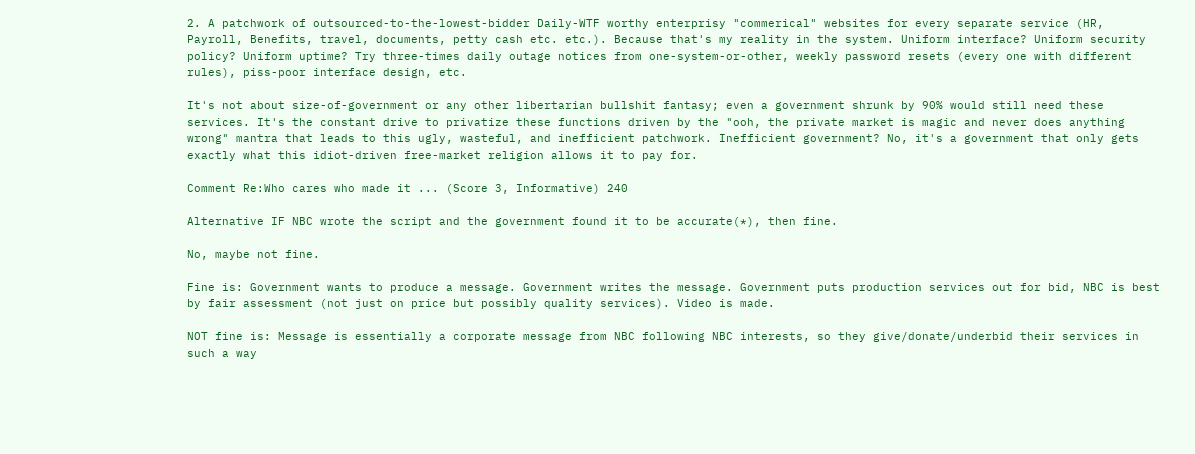2. A patchwork of outsourced-to-the-lowest-bidder Daily-WTF worthy enterprisy "commerical" websites for every separate service (HR, Payroll, Benefits, travel, documents, petty cash etc. etc.). Because that's my reality in the system. Uniform interface? Uniform security policy? Uniform uptime? Try three-times daily outage notices from one-system-or-other, weekly password resets (every one with different rules), piss-poor interface design, etc.

It's not about size-of-government or any other libertarian bullshit fantasy; even a government shrunk by 90% would still need these services. It's the constant drive to privatize these functions driven by the "ooh, the private market is magic and never does anything wrong" mantra that leads to this ugly, wasteful, and inefficient patchwork. Inefficient government? No, it's a government that only gets exactly what this idiot-driven free-market religion allows it to pay for.

Comment Re:Who cares who made it ... (Score 3, Informative) 240

Alternative IF NBC wrote the script and the government found it to be accurate(*), then fine.

No, maybe not fine.

Fine is: Government wants to produce a message. Government writes the message. Government puts production services out for bid, NBC is best by fair assessment (not just on price but possibly quality services). Video is made.

NOT fine is: Message is essentially a corporate message from NBC following NBC interests, so they give/donate/underbid their services in such a way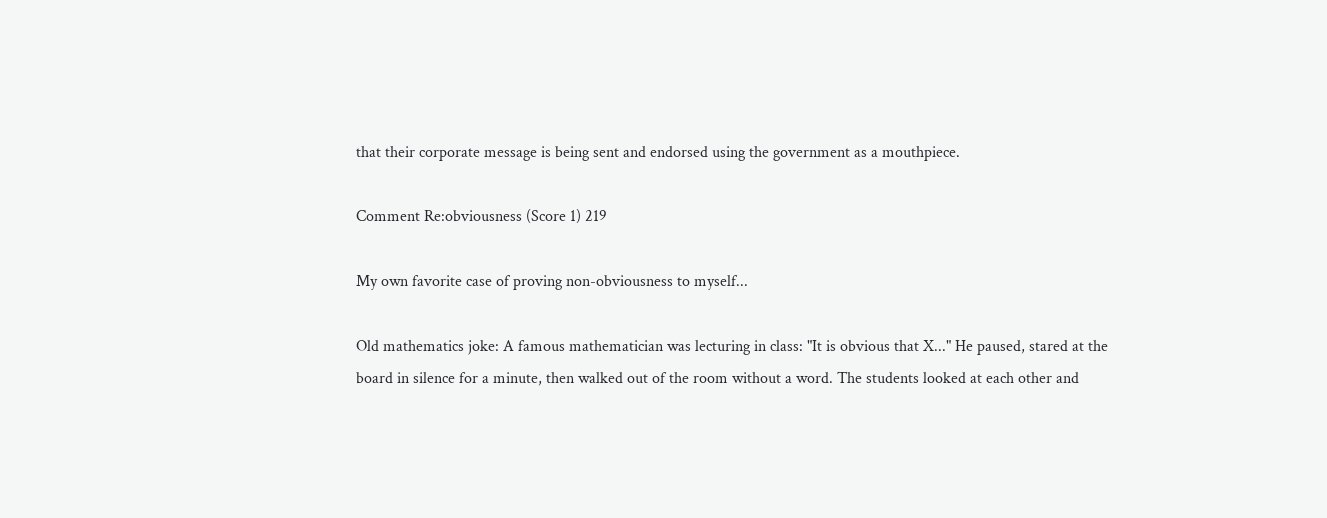that their corporate message is being sent and endorsed using the government as a mouthpiece.

Comment Re:obviousness (Score 1) 219

My own favorite case of proving non-obviousness to myself...

Old mathematics joke: A famous mathematician was lecturing in class: "It is obvious that X..." He paused, stared at the board in silence for a minute, then walked out of the room without a word. The students looked at each other and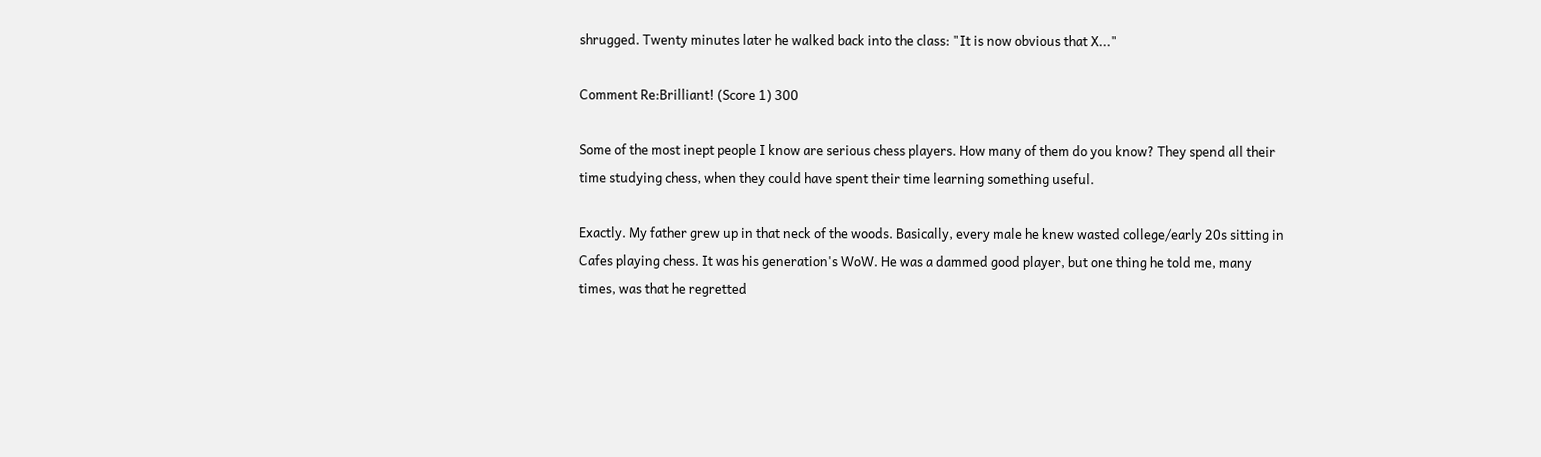shrugged. Twenty minutes later he walked back into the class: "It is now obvious that X..."

Comment Re:Brilliant! (Score 1) 300

Some of the most inept people I know are serious chess players. How many of them do you know? They spend all their time studying chess, when they could have spent their time learning something useful.

Exactly. My father grew up in that neck of the woods. Basically, every male he knew wasted college/early 20s sitting in Cafes playing chess. It was his generation's WoW. He was a dammed good player, but one thing he told me, many times, was that he regretted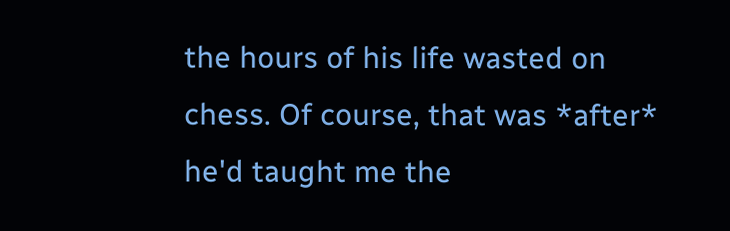the hours of his life wasted on chess. Of course, that was *after* he'd taught me the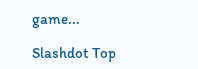game...

Slashdot Top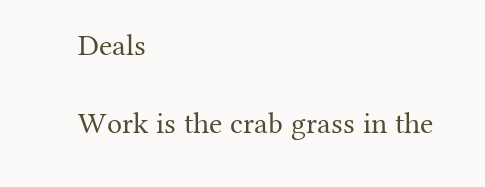Deals

Work is the crab grass in the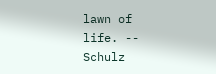lawn of life. -- Schulz